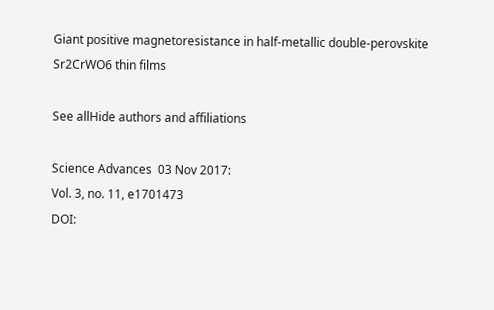Giant positive magnetoresistance in half-metallic double-perovskite Sr2CrWO6 thin films

See allHide authors and affiliations

Science Advances  03 Nov 2017:
Vol. 3, no. 11, e1701473
DOI: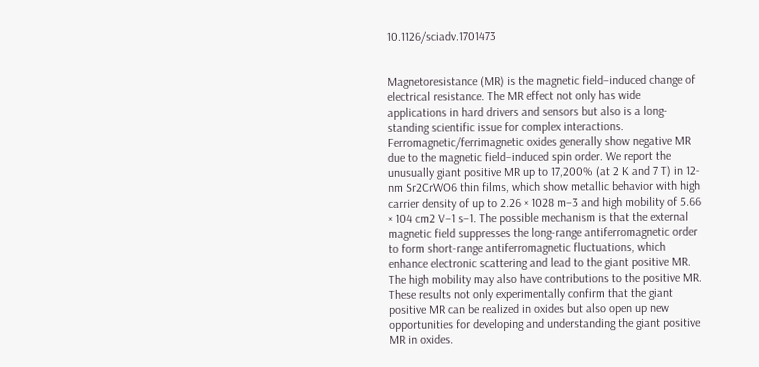10.1126/sciadv.1701473


Magnetoresistance (MR) is the magnetic field–induced change of electrical resistance. The MR effect not only has wide applications in hard drivers and sensors but also is a long-standing scientific issue for complex interactions. Ferromagnetic/ferrimagnetic oxides generally show negative MR due to the magnetic field–induced spin order. We report the unusually giant positive MR up to 17,200% (at 2 K and 7 T) in 12-nm Sr2CrWO6 thin films, which show metallic behavior with high carrier density of up to 2.26 × 1028 m−3 and high mobility of 5.66 × 104 cm2 V−1 s−1. The possible mechanism is that the external magnetic field suppresses the long-range antiferromagnetic order to form short-range antiferromagnetic fluctuations, which enhance electronic scattering and lead to the giant positive MR. The high mobility may also have contributions to the positive MR. These results not only experimentally confirm that the giant positive MR can be realized in oxides but also open up new opportunities for developing and understanding the giant positive MR in oxides.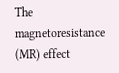The magnetoresistance (MR) effect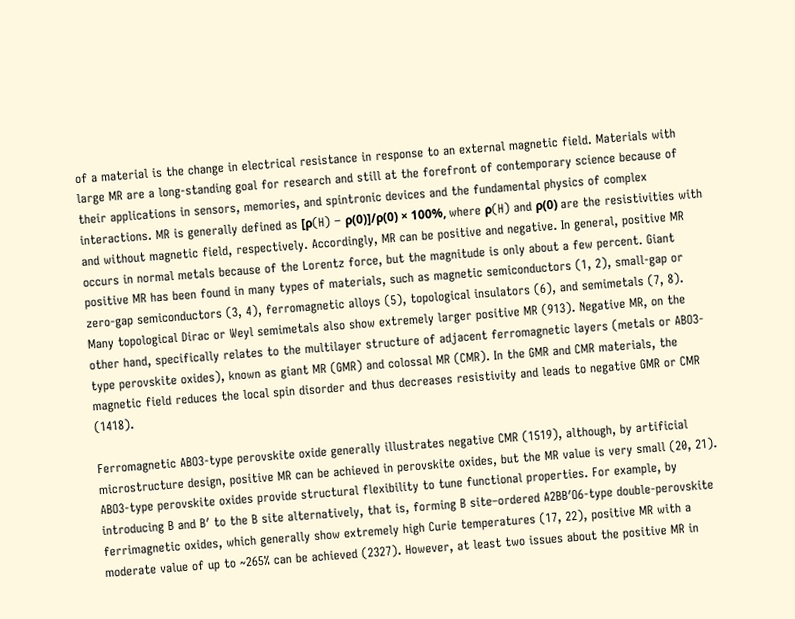of a material is the change in electrical resistance in response to an external magnetic field. Materials with large MR are a long-standing goal for research and still at the forefront of contemporary science because of their applications in sensors, memories, and spintronic devices and the fundamental physics of complex interactions. MR is generally defined as [ρ(H) − ρ(0)]/ρ(0) × 100%, where ρ(H) and ρ(0) are the resistivities with and without magnetic field, respectively. Accordingly, MR can be positive and negative. In general, positive MR occurs in normal metals because of the Lorentz force, but the magnitude is only about a few percent. Giant positive MR has been found in many types of materials, such as magnetic semiconductors (1, 2), small-gap or zero-gap semiconductors (3, 4), ferromagnetic alloys (5), topological insulators (6), and semimetals (7, 8). Many topological Dirac or Weyl semimetals also show extremely larger positive MR (913). Negative MR, on the other hand, specifically relates to the multilayer structure of adjacent ferromagnetic layers (metals or ABO3-type perovskite oxides), known as giant MR (GMR) and colossal MR (CMR). In the GMR and CMR materials, the magnetic field reduces the local spin disorder and thus decreases resistivity and leads to negative GMR or CMR (1418).

Ferromagnetic ABO3-type perovskite oxide generally illustrates negative CMR (1519), although, by artificial microstructure design, positive MR can be achieved in perovskite oxides, but the MR value is very small (20, 21). ABO3-type perovskite oxides provide structural flexibility to tune functional properties. For example, by introducing B and B′ to the B site alternatively, that is, forming B site–ordered A2BB′O6-type double-perovskite ferrimagnetic oxides, which generally show extremely high Curie temperatures (17, 22), positive MR with a moderate value of up to ~265% can be achieved (2327). However, at least two issues about the positive MR in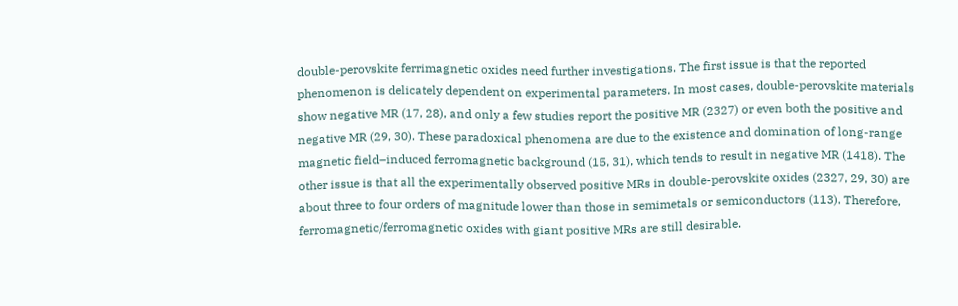double-perovskite ferrimagnetic oxides need further investigations. The first issue is that the reported phenomenon is delicately dependent on experimental parameters. In most cases, double-perovskite materials show negative MR (17, 28), and only a few studies report the positive MR (2327) or even both the positive and negative MR (29, 30). These paradoxical phenomena are due to the existence and domination of long-range magnetic field–induced ferromagnetic background (15, 31), which tends to result in negative MR (1418). The other issue is that all the experimentally observed positive MRs in double-perovskite oxides (2327, 29, 30) are about three to four orders of magnitude lower than those in semimetals or semiconductors (113). Therefore, ferromagnetic/ferromagnetic oxides with giant positive MRs are still desirable.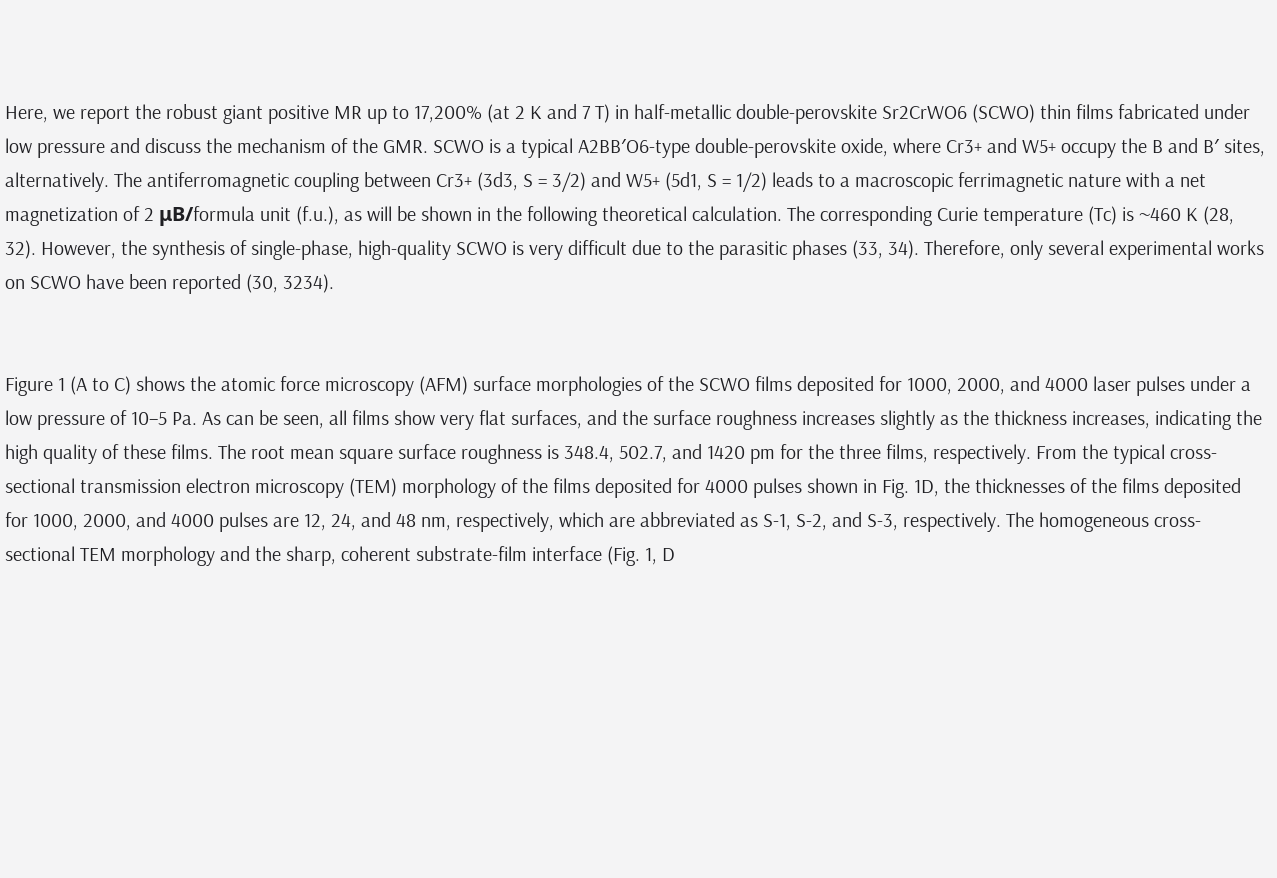Here, we report the robust giant positive MR up to 17,200% (at 2 K and 7 T) in half-metallic double-perovskite Sr2CrWO6 (SCWO) thin films fabricated under low pressure and discuss the mechanism of the GMR. SCWO is a typical A2BB′O6-type double-perovskite oxide, where Cr3+ and W5+ occupy the B and B′ sites, alternatively. The antiferromagnetic coupling between Cr3+ (3d3, S = 3/2) and W5+ (5d1, S = 1/2) leads to a macroscopic ferrimagnetic nature with a net magnetization of 2 μB/formula unit (f.u.), as will be shown in the following theoretical calculation. The corresponding Curie temperature (Tc) is ~460 K (28, 32). However, the synthesis of single-phase, high-quality SCWO is very difficult due to the parasitic phases (33, 34). Therefore, only several experimental works on SCWO have been reported (30, 3234).


Figure 1 (A to C) shows the atomic force microscopy (AFM) surface morphologies of the SCWO films deposited for 1000, 2000, and 4000 laser pulses under a low pressure of 10−5 Pa. As can be seen, all films show very flat surfaces, and the surface roughness increases slightly as the thickness increases, indicating the high quality of these films. The root mean square surface roughness is 348.4, 502.7, and 1420 pm for the three films, respectively. From the typical cross-sectional transmission electron microscopy (TEM) morphology of the films deposited for 4000 pulses shown in Fig. 1D, the thicknesses of the films deposited for 1000, 2000, and 4000 pulses are 12, 24, and 48 nm, respectively, which are abbreviated as S-1, S-2, and S-3, respectively. The homogeneous cross-sectional TEM morphology and the sharp, coherent substrate-film interface (Fig. 1, D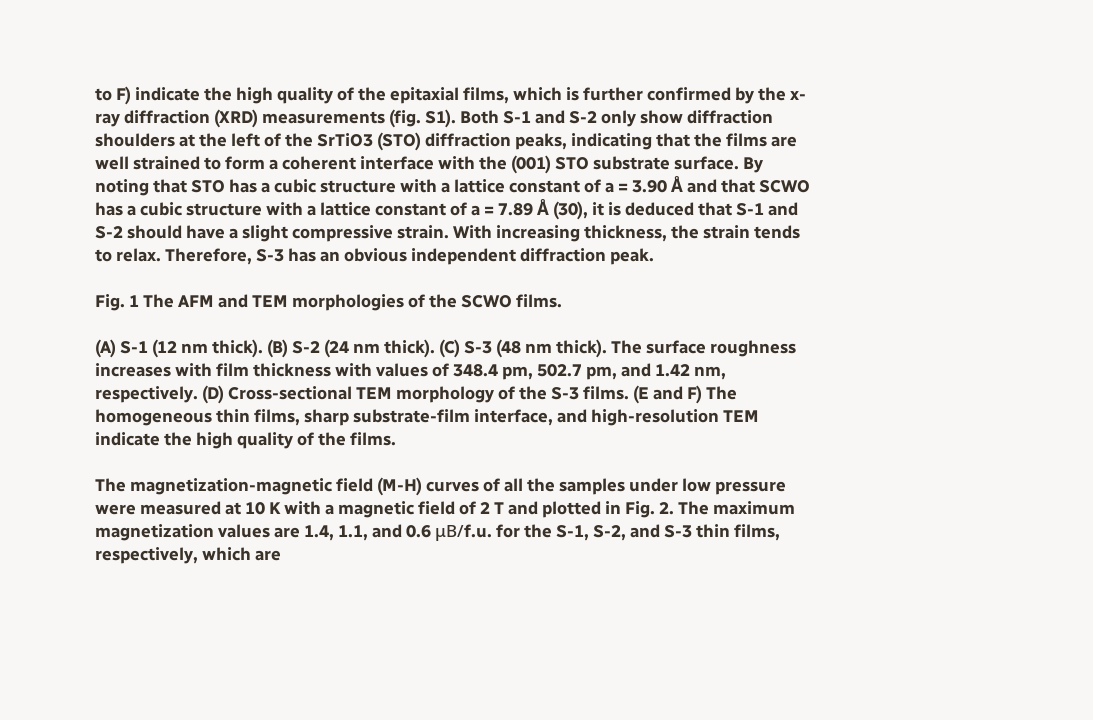to F) indicate the high quality of the epitaxial films, which is further confirmed by the x-ray diffraction (XRD) measurements (fig. S1). Both S-1 and S-2 only show diffraction shoulders at the left of the SrTiO3 (STO) diffraction peaks, indicating that the films are well strained to form a coherent interface with the (001) STO substrate surface. By noting that STO has a cubic structure with a lattice constant of a = 3.90 Å and that SCWO has a cubic structure with a lattice constant of a = 7.89 Å (30), it is deduced that S-1 and S-2 should have a slight compressive strain. With increasing thickness, the strain tends to relax. Therefore, S-3 has an obvious independent diffraction peak.

Fig. 1 The AFM and TEM morphologies of the SCWO films.

(A) S-1 (12 nm thick). (B) S-2 (24 nm thick). (C) S-3 (48 nm thick). The surface roughness increases with film thickness with values of 348.4 pm, 502.7 pm, and 1.42 nm, respectively. (D) Cross-sectional TEM morphology of the S-3 films. (E and F) The homogeneous thin films, sharp substrate-film interface, and high-resolution TEM indicate the high quality of the films.

The magnetization-magnetic field (M-H) curves of all the samples under low pressure were measured at 10 K with a magnetic field of 2 T and plotted in Fig. 2. The maximum magnetization values are 1.4, 1.1, and 0.6 μB/f.u. for the S-1, S-2, and S-3 thin films, respectively, which are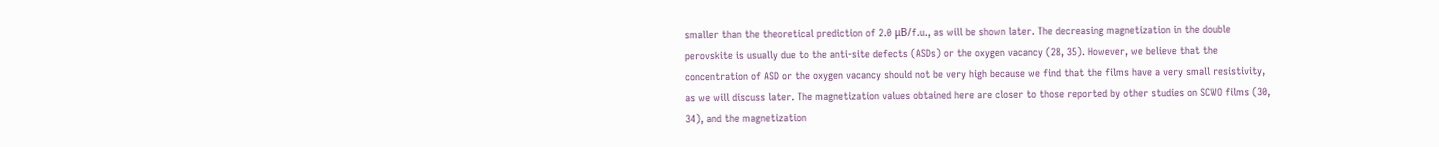smaller than the theoretical prediction of 2.0 μB/f.u., as will be shown later. The decreasing magnetization in the double perovskite is usually due to the anti-site defects (ASDs) or the oxygen vacancy (28, 35). However, we believe that the concentration of ASD or the oxygen vacancy should not be very high because we find that the films have a very small resistivity, as we will discuss later. The magnetization values obtained here are closer to those reported by other studies on SCWO films (30, 34), and the magnetization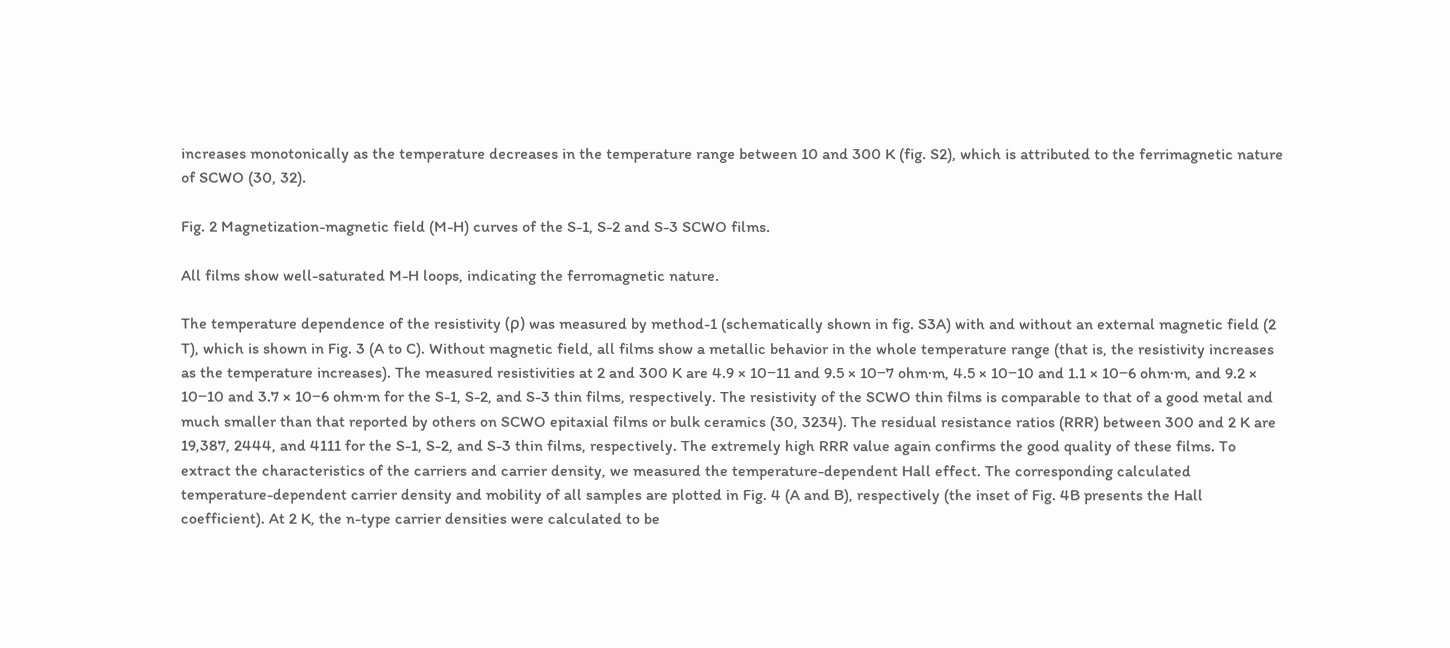increases monotonically as the temperature decreases in the temperature range between 10 and 300 K (fig. S2), which is attributed to the ferrimagnetic nature of SCWO (30, 32).

Fig. 2 Magnetization-magnetic field (M-H) curves of the S-1, S-2 and S-3 SCWO films.

All films show well-saturated M-H loops, indicating the ferromagnetic nature.

The temperature dependence of the resistivity (ρ) was measured by method-1 (schematically shown in fig. S3A) with and without an external magnetic field (2 T), which is shown in Fig. 3 (A to C). Without magnetic field, all films show a metallic behavior in the whole temperature range (that is, the resistivity increases as the temperature increases). The measured resistivities at 2 and 300 K are 4.9 × 10−11 and 9.5 × 10−7 ohm·m, 4.5 × 10−10 and 1.1 × 10−6 ohm·m, and 9.2 × 10−10 and 3.7 × 10−6 ohm·m for the S-1, S-2, and S-3 thin films, respectively. The resistivity of the SCWO thin films is comparable to that of a good metal and much smaller than that reported by others on SCWO epitaxial films or bulk ceramics (30, 3234). The residual resistance ratios (RRR) between 300 and 2 K are 19,387, 2444, and 4111 for the S-1, S-2, and S-3 thin films, respectively. The extremely high RRR value again confirms the good quality of these films. To extract the characteristics of the carriers and carrier density, we measured the temperature-dependent Hall effect. The corresponding calculated temperature-dependent carrier density and mobility of all samples are plotted in Fig. 4 (A and B), respectively (the inset of Fig. 4B presents the Hall coefficient). At 2 K, the n-type carrier densities were calculated to be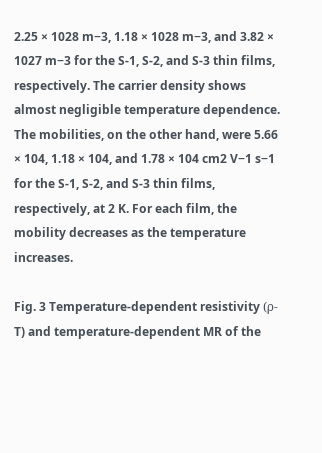2.25 × 1028 m−3, 1.18 × 1028 m−3, and 3.82 × 1027 m−3 for the S-1, S-2, and S-3 thin films, respectively. The carrier density shows almost negligible temperature dependence. The mobilities, on the other hand, were 5.66 × 104, 1.18 × 104, and 1.78 × 104 cm2 V−1 s−1 for the S-1, S-2, and S-3 thin films, respectively, at 2 K. For each film, the mobility decreases as the temperature increases.

Fig. 3 Temperature-dependent resistivity (ρ-T) and temperature-dependent MR of the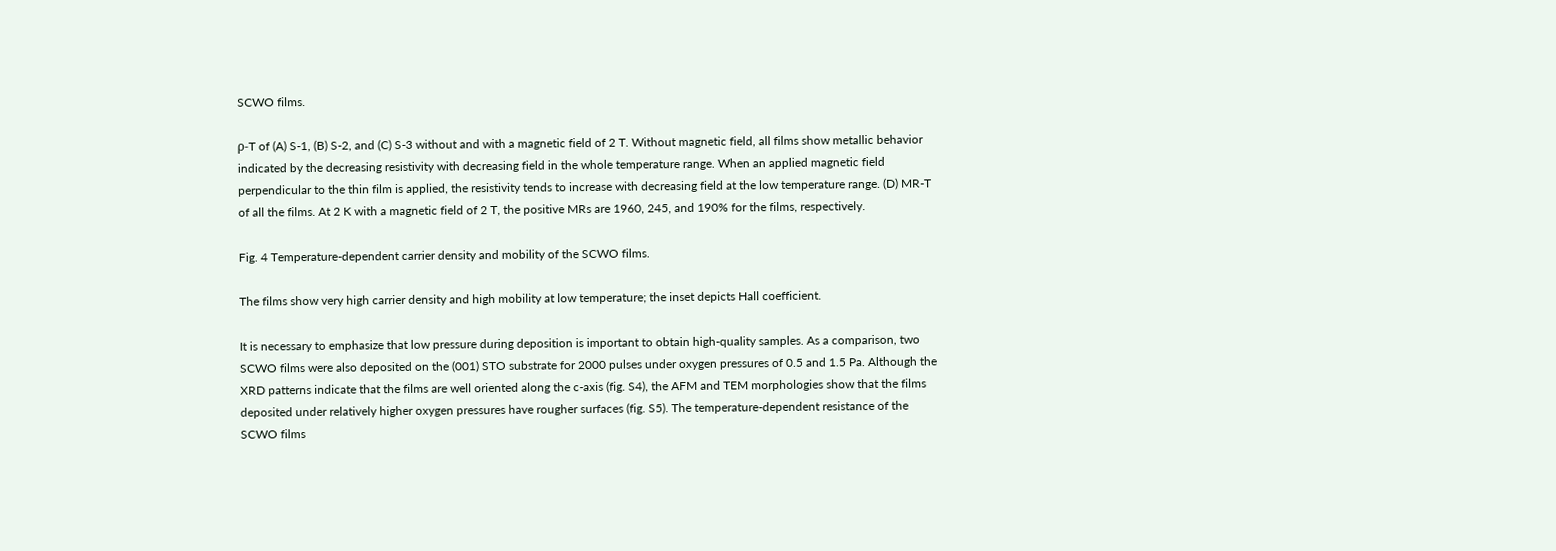SCWO films.

ρ-T of (A) S-1, (B) S-2, and (C) S-3 without and with a magnetic field of 2 T. Without magnetic field, all films show metallic behavior indicated by the decreasing resistivity with decreasing field in the whole temperature range. When an applied magnetic field perpendicular to the thin film is applied, the resistivity tends to increase with decreasing field at the low temperature range. (D) MR-T of all the films. At 2 K with a magnetic field of 2 T, the positive MRs are 1960, 245, and 190% for the films, respectively.

Fig. 4 Temperature-dependent carrier density and mobility of the SCWO films.

The films show very high carrier density and high mobility at low temperature; the inset depicts Hall coefficient.

It is necessary to emphasize that low pressure during deposition is important to obtain high-quality samples. As a comparison, two SCWO films were also deposited on the (001) STO substrate for 2000 pulses under oxygen pressures of 0.5 and 1.5 Pa. Although the XRD patterns indicate that the films are well oriented along the c-axis (fig. S4), the AFM and TEM morphologies show that the films deposited under relatively higher oxygen pressures have rougher surfaces (fig. S5). The temperature-dependent resistance of the SCWO films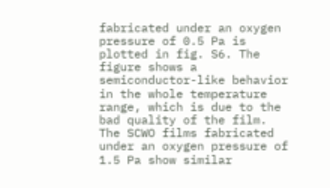fabricated under an oxygen pressure of 0.5 Pa is plotted in fig. S6. The figure shows a semiconductor-like behavior in the whole temperature range, which is due to the bad quality of the film. The SCWO films fabricated under an oxygen pressure of 1.5 Pa show similar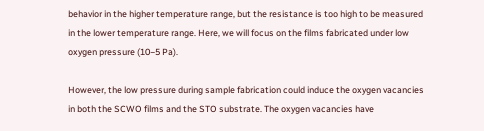behavior in the higher temperature range, but the resistance is too high to be measured in the lower temperature range. Here, we will focus on the films fabricated under low oxygen pressure (10−5 Pa).

However, the low pressure during sample fabrication could induce the oxygen vacancies in both the SCWO films and the STO substrate. The oxygen vacancies have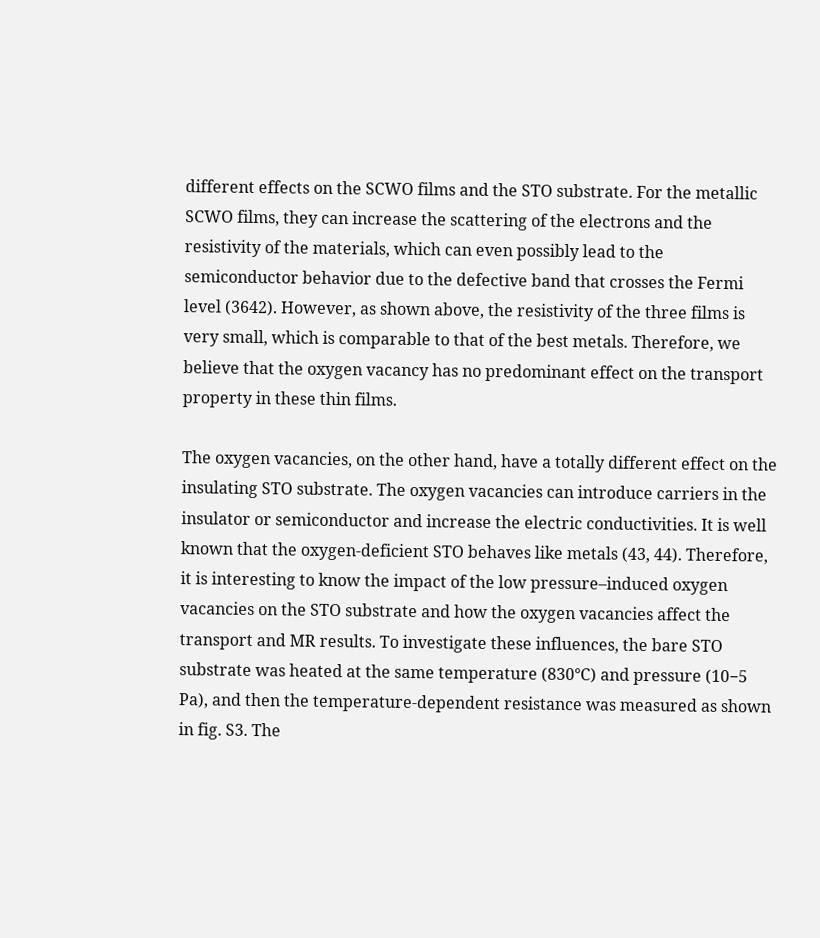different effects on the SCWO films and the STO substrate. For the metallic SCWO films, they can increase the scattering of the electrons and the resistivity of the materials, which can even possibly lead to the semiconductor behavior due to the defective band that crosses the Fermi level (3642). However, as shown above, the resistivity of the three films is very small, which is comparable to that of the best metals. Therefore, we believe that the oxygen vacancy has no predominant effect on the transport property in these thin films.

The oxygen vacancies, on the other hand, have a totally different effect on the insulating STO substrate. The oxygen vacancies can introduce carriers in the insulator or semiconductor and increase the electric conductivities. It is well known that the oxygen-deficient STO behaves like metals (43, 44). Therefore, it is interesting to know the impact of the low pressure–induced oxygen vacancies on the STO substrate and how the oxygen vacancies affect the transport and MR results. To investigate these influences, the bare STO substrate was heated at the same temperature (830°C) and pressure (10−5 Pa), and then the temperature-dependent resistance was measured as shown in fig. S3. The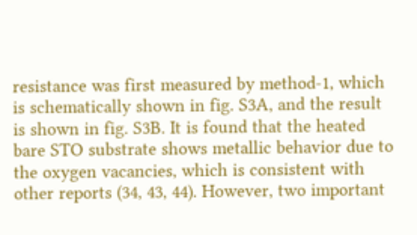resistance was first measured by method-1, which is schematically shown in fig. S3A, and the result is shown in fig. S3B. It is found that the heated bare STO substrate shows metallic behavior due to the oxygen vacancies, which is consistent with other reports (34, 43, 44). However, two important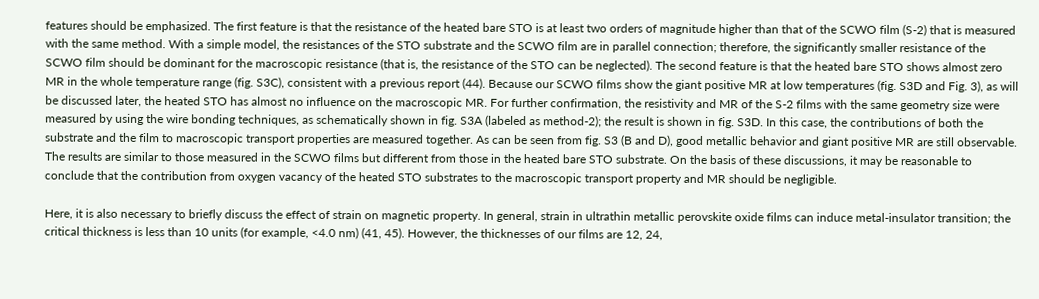features should be emphasized. The first feature is that the resistance of the heated bare STO is at least two orders of magnitude higher than that of the SCWO film (S-2) that is measured with the same method. With a simple model, the resistances of the STO substrate and the SCWO film are in parallel connection; therefore, the significantly smaller resistance of the SCWO film should be dominant for the macroscopic resistance (that is, the resistance of the STO can be neglected). The second feature is that the heated bare STO shows almost zero MR in the whole temperature range (fig. S3C), consistent with a previous report (44). Because our SCWO films show the giant positive MR at low temperatures (fig. S3D and Fig. 3), as will be discussed later, the heated STO has almost no influence on the macroscopic MR. For further confirmation, the resistivity and MR of the S-2 films with the same geometry size were measured by using the wire bonding techniques, as schematically shown in fig. S3A (labeled as method-2); the result is shown in fig. S3D. In this case, the contributions of both the substrate and the film to macroscopic transport properties are measured together. As can be seen from fig. S3 (B and D), good metallic behavior and giant positive MR are still observable. The results are similar to those measured in the SCWO films but different from those in the heated bare STO substrate. On the basis of these discussions, it may be reasonable to conclude that the contribution from oxygen vacancy of the heated STO substrates to the macroscopic transport property and MR should be negligible.

Here, it is also necessary to briefly discuss the effect of strain on magnetic property. In general, strain in ultrathin metallic perovskite oxide films can induce metal-insulator transition; the critical thickness is less than 10 units (for example, <4.0 nm) (41, 45). However, the thicknesses of our films are 12, 24,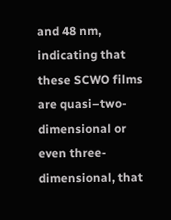and 48 nm, indicating that these SCWO films are quasi–two-dimensional or even three-dimensional, that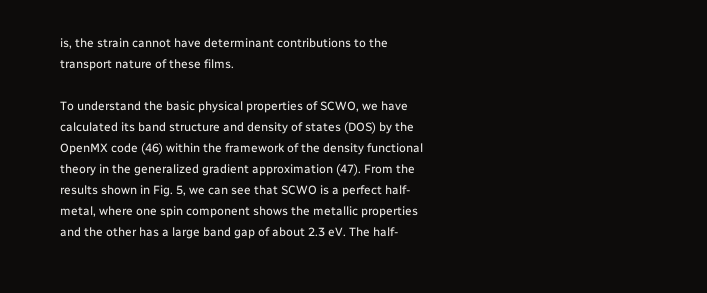is, the strain cannot have determinant contributions to the transport nature of these films.

To understand the basic physical properties of SCWO, we have calculated its band structure and density of states (DOS) by the OpenMX code (46) within the framework of the density functional theory in the generalized gradient approximation (47). From the results shown in Fig. 5, we can see that SCWO is a perfect half-metal, where one spin component shows the metallic properties and the other has a large band gap of about 2.3 eV. The half-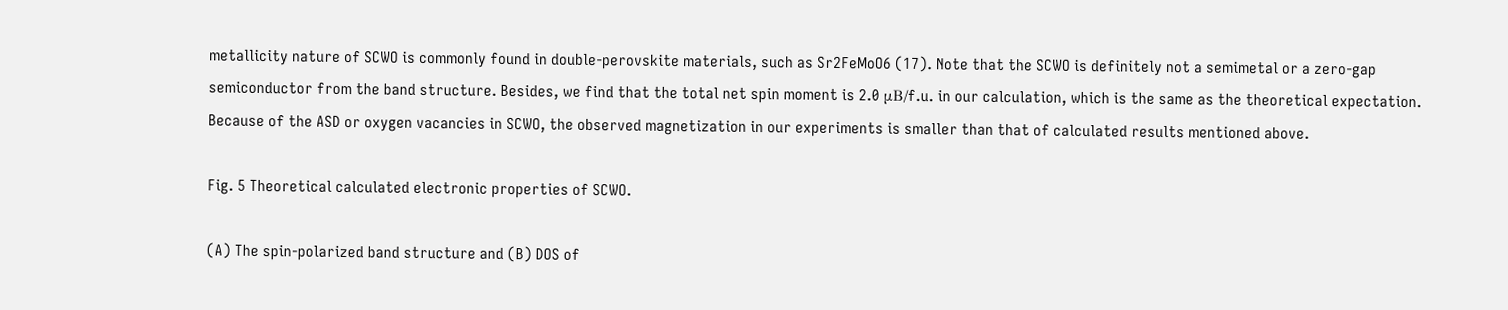metallicity nature of SCWO is commonly found in double-perovskite materials, such as Sr2FeMoO6 (17). Note that the SCWO is definitely not a semimetal or a zero-gap semiconductor from the band structure. Besides, we find that the total net spin moment is 2.0 μB/f.u. in our calculation, which is the same as the theoretical expectation. Because of the ASD or oxygen vacancies in SCWO, the observed magnetization in our experiments is smaller than that of calculated results mentioned above.

Fig. 5 Theoretical calculated electronic properties of SCWO.

(A) The spin-polarized band structure and (B) DOS of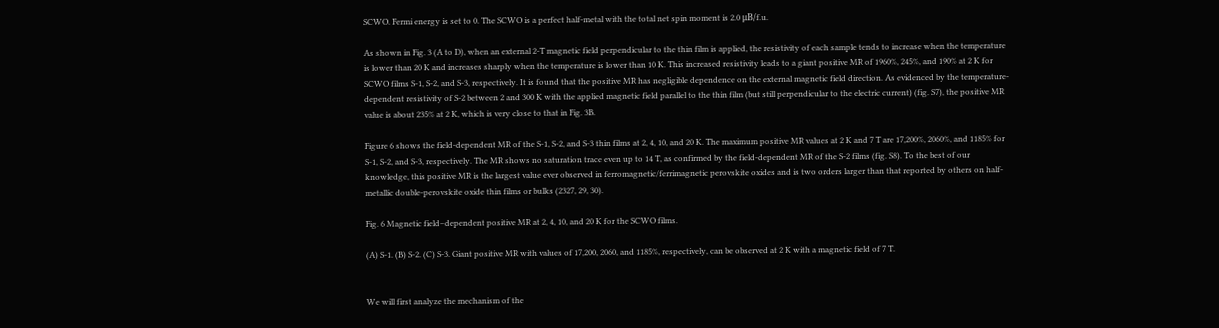SCWO. Fermi energy is set to 0. The SCWO is a perfect half-metal with the total net spin moment is 2.0 μB/f.u.

As shown in Fig. 3 (A to D), when an external 2-T magnetic field perpendicular to the thin film is applied, the resistivity of each sample tends to increase when the temperature is lower than 20 K and increases sharply when the temperature is lower than 10 K. This increased resistivity leads to a giant positive MR of 1960%, 245%, and 190% at 2 K for SCWO films S-1, S-2, and S-3, respectively. It is found that the positive MR has negligible dependence on the external magnetic field direction. As evidenced by the temperature-dependent resistivity of S-2 between 2 and 300 K with the applied magnetic field parallel to the thin film (but still perpendicular to the electric current) (fig. S7), the positive MR value is about 235% at 2 K, which is very close to that in Fig. 3B.

Figure 6 shows the field-dependent MR of the S-1, S-2, and S-3 thin films at 2, 4, 10, and 20 K. The maximum positive MR values at 2 K and 7 T are 17,200%, 2060%, and 1185% for S-1, S-2, and S-3, respectively. The MR shows no saturation trace even up to 14 T, as confirmed by the field-dependent MR of the S-2 films (fig. S8). To the best of our knowledge, this positive MR is the largest value ever observed in ferromagnetic/ferrimagnetic perovskite oxides and is two orders larger than that reported by others on half-metallic double-perovskite oxide thin films or bulks (2327, 29, 30).

Fig. 6 Magnetic field–dependent positive MR at 2, 4, 10, and 20 K for the SCWO films.

(A) S-1. (B) S-2. (C) S-3. Giant positive MR with values of 17,200, 2060, and 1185%, respectively, can be observed at 2 K with a magnetic field of 7 T.


We will first analyze the mechanism of the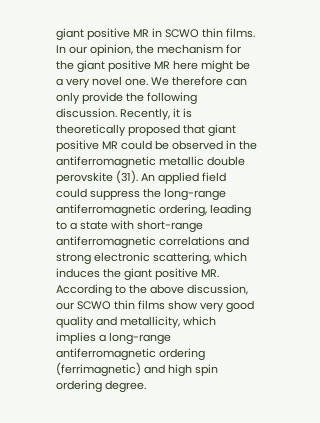giant positive MR in SCWO thin films. In our opinion, the mechanism for the giant positive MR here might be a very novel one. We therefore can only provide the following discussion. Recently, it is theoretically proposed that giant positive MR could be observed in the antiferromagnetic metallic double perovskite (31). An applied field could suppress the long-range antiferromagnetic ordering, leading to a state with short-range antiferromagnetic correlations and strong electronic scattering, which induces the giant positive MR. According to the above discussion, our SCWO thin films show very good quality and metallicity, which implies a long-range antiferromagnetic ordering (ferrimagnetic) and high spin ordering degree.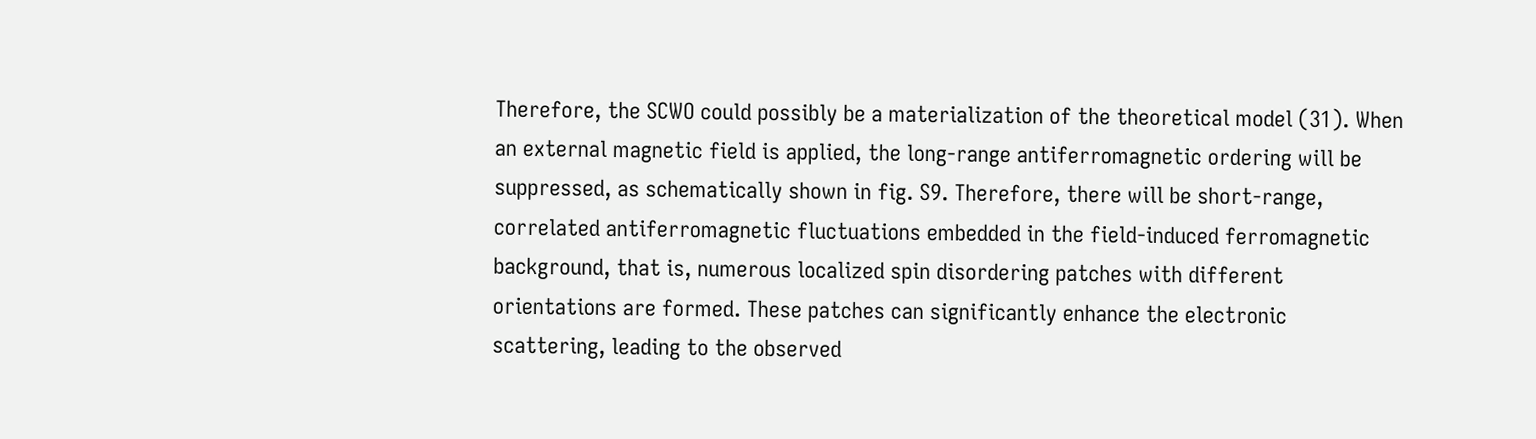Therefore, the SCWO could possibly be a materialization of the theoretical model (31). When an external magnetic field is applied, the long-range antiferromagnetic ordering will be suppressed, as schematically shown in fig. S9. Therefore, there will be short-range, correlated antiferromagnetic fluctuations embedded in the field-induced ferromagnetic background, that is, numerous localized spin disordering patches with different orientations are formed. These patches can significantly enhance the electronic scattering, leading to the observed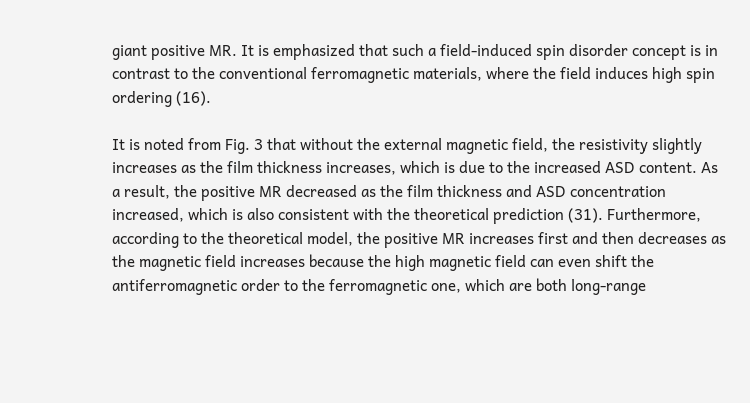giant positive MR. It is emphasized that such a field-induced spin disorder concept is in contrast to the conventional ferromagnetic materials, where the field induces high spin ordering (16).

It is noted from Fig. 3 that without the external magnetic field, the resistivity slightly increases as the film thickness increases, which is due to the increased ASD content. As a result, the positive MR decreased as the film thickness and ASD concentration increased, which is also consistent with the theoretical prediction (31). Furthermore, according to the theoretical model, the positive MR increases first and then decreases as the magnetic field increases because the high magnetic field can even shift the antiferromagnetic order to the ferromagnetic one, which are both long-range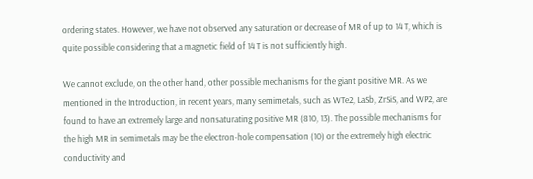ordering states. However, we have not observed any saturation or decrease of MR of up to 14 T, which is quite possible considering that a magnetic field of 14 T is not sufficiently high.

We cannot exclude, on the other hand, other possible mechanisms for the giant positive MR. As we mentioned in the Introduction, in recent years, many semimetals, such as WTe2, LaSb, ZrSiS, and WP2, are found to have an extremely large and nonsaturating positive MR (810, 13). The possible mechanisms for the high MR in semimetals may be the electron-hole compensation (10) or the extremely high electric conductivity and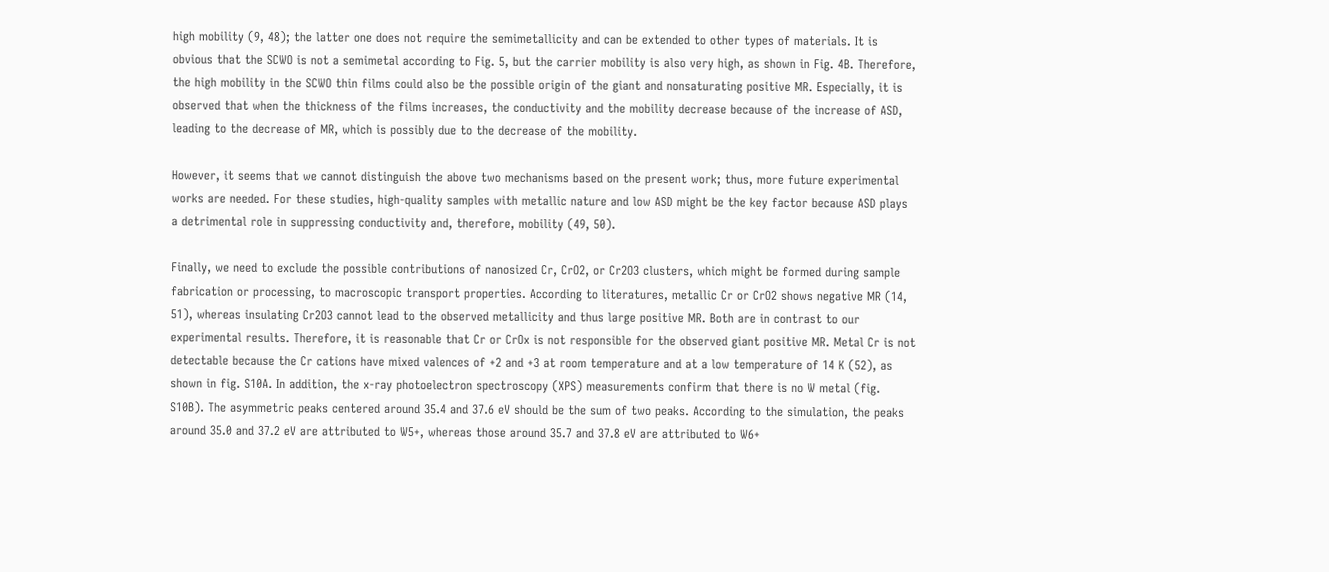high mobility (9, 48); the latter one does not require the semimetallicity and can be extended to other types of materials. It is obvious that the SCWO is not a semimetal according to Fig. 5, but the carrier mobility is also very high, as shown in Fig. 4B. Therefore, the high mobility in the SCWO thin films could also be the possible origin of the giant and nonsaturating positive MR. Especially, it is observed that when the thickness of the films increases, the conductivity and the mobility decrease because of the increase of ASD, leading to the decrease of MR, which is possibly due to the decrease of the mobility.

However, it seems that we cannot distinguish the above two mechanisms based on the present work; thus, more future experimental works are needed. For these studies, high-quality samples with metallic nature and low ASD might be the key factor because ASD plays a detrimental role in suppressing conductivity and, therefore, mobility (49, 50).

Finally, we need to exclude the possible contributions of nanosized Cr, CrO2, or Cr2O3 clusters, which might be formed during sample fabrication or processing, to macroscopic transport properties. According to literatures, metallic Cr or CrO2 shows negative MR (14, 51), whereas insulating Cr2O3 cannot lead to the observed metallicity and thus large positive MR. Both are in contrast to our experimental results. Therefore, it is reasonable that Cr or CrOx is not responsible for the observed giant positive MR. Metal Cr is not detectable because the Cr cations have mixed valences of +2 and +3 at room temperature and at a low temperature of 14 K (52), as shown in fig. S10A. In addition, the x-ray photoelectron spectroscopy (XPS) measurements confirm that there is no W metal (fig. S10B). The asymmetric peaks centered around 35.4 and 37.6 eV should be the sum of two peaks. According to the simulation, the peaks around 35.0 and 37.2 eV are attributed to W5+, whereas those around 35.7 and 37.8 eV are attributed to W6+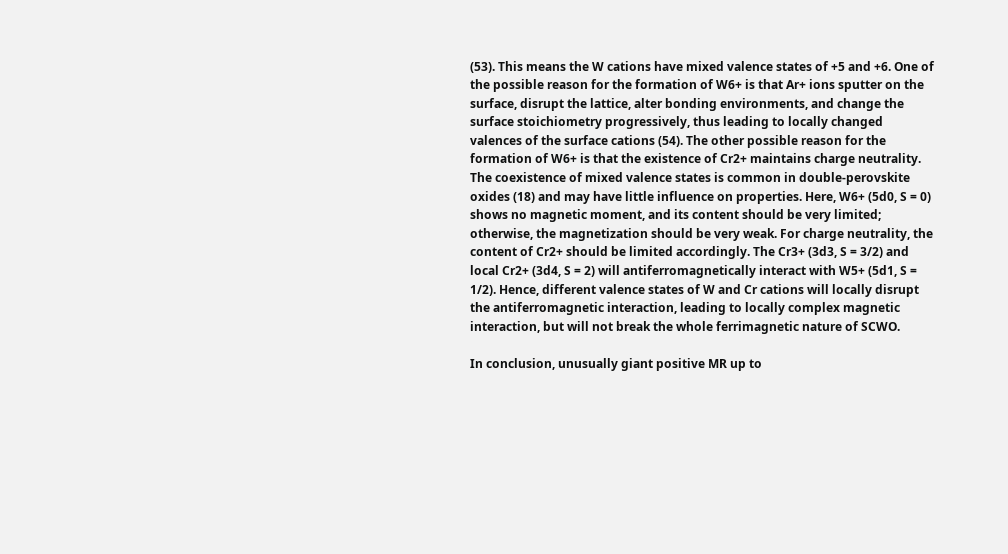(53). This means the W cations have mixed valence states of +5 and +6. One of the possible reason for the formation of W6+ is that Ar+ ions sputter on the surface, disrupt the lattice, alter bonding environments, and change the surface stoichiometry progressively, thus leading to locally changed valences of the surface cations (54). The other possible reason for the formation of W6+ is that the existence of Cr2+ maintains charge neutrality. The coexistence of mixed valence states is common in double-perovskite oxides (18) and may have little influence on properties. Here, W6+ (5d0, S = 0) shows no magnetic moment, and its content should be very limited; otherwise, the magnetization should be very weak. For charge neutrality, the content of Cr2+ should be limited accordingly. The Cr3+ (3d3, S = 3/2) and local Cr2+ (3d4, S = 2) will antiferromagnetically interact with W5+ (5d1, S = 1/2). Hence, different valence states of W and Cr cations will locally disrupt the antiferromagnetic interaction, leading to locally complex magnetic interaction, but will not break the whole ferrimagnetic nature of SCWO.

In conclusion, unusually giant positive MR up to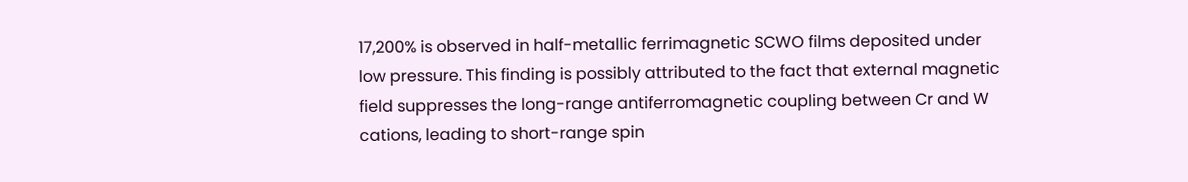17,200% is observed in half-metallic ferrimagnetic SCWO films deposited under low pressure. This finding is possibly attributed to the fact that external magnetic field suppresses the long-range antiferromagnetic coupling between Cr and W cations, leading to short-range spin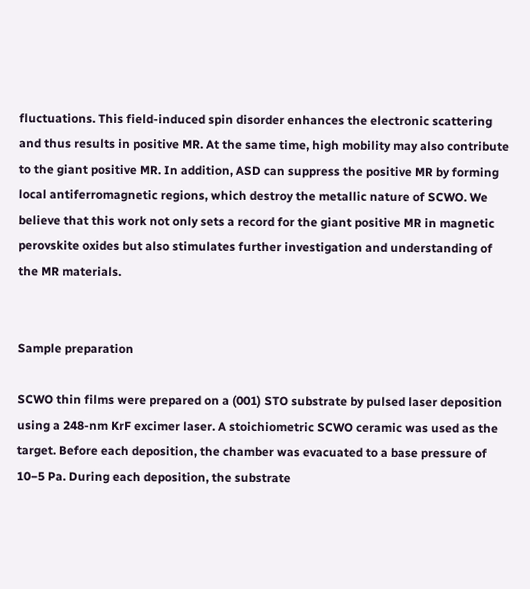fluctuations. This field-induced spin disorder enhances the electronic scattering and thus results in positive MR. At the same time, high mobility may also contribute to the giant positive MR. In addition, ASD can suppress the positive MR by forming local antiferromagnetic regions, which destroy the metallic nature of SCWO. We believe that this work not only sets a record for the giant positive MR in magnetic perovskite oxides but also stimulates further investigation and understanding of the MR materials.


Sample preparation

SCWO thin films were prepared on a (001) STO substrate by pulsed laser deposition using a 248-nm KrF excimer laser. A stoichiometric SCWO ceramic was used as the target. Before each deposition, the chamber was evacuated to a base pressure of 10−5 Pa. During each deposition, the substrate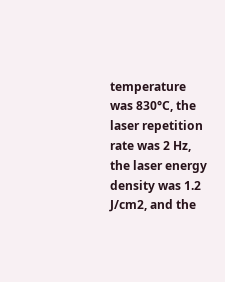temperature was 830°C, the laser repetition rate was 2 Hz, the laser energy density was 1.2 J/cm2, and the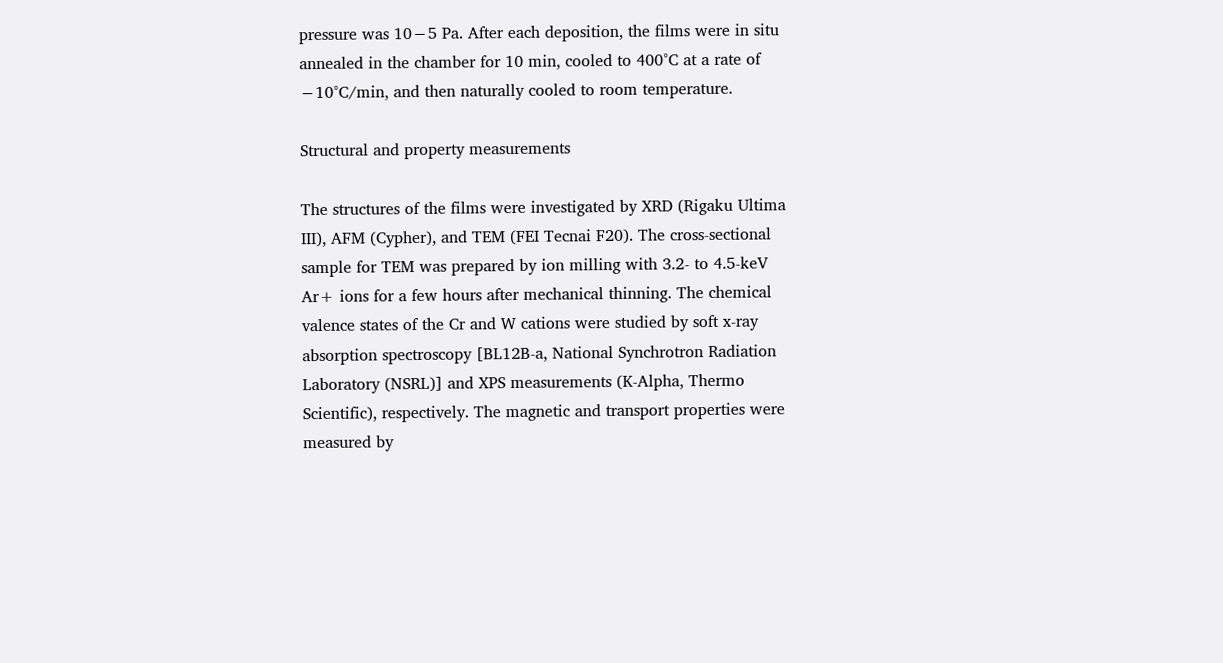pressure was 10−5 Pa. After each deposition, the films were in situ annealed in the chamber for 10 min, cooled to 400°C at a rate of −10°C/min, and then naturally cooled to room temperature.

Structural and property measurements

The structures of the films were investigated by XRD (Rigaku Ultima III), AFM (Cypher), and TEM (FEI Tecnai F20). The cross-sectional sample for TEM was prepared by ion milling with 3.2- to 4.5-keV Ar+ ions for a few hours after mechanical thinning. The chemical valence states of the Cr and W cations were studied by soft x-ray absorption spectroscopy [BL12B-a, National Synchrotron Radiation Laboratory (NSRL)] and XPS measurements (K-Alpha, Thermo Scientific), respectively. The magnetic and transport properties were measured by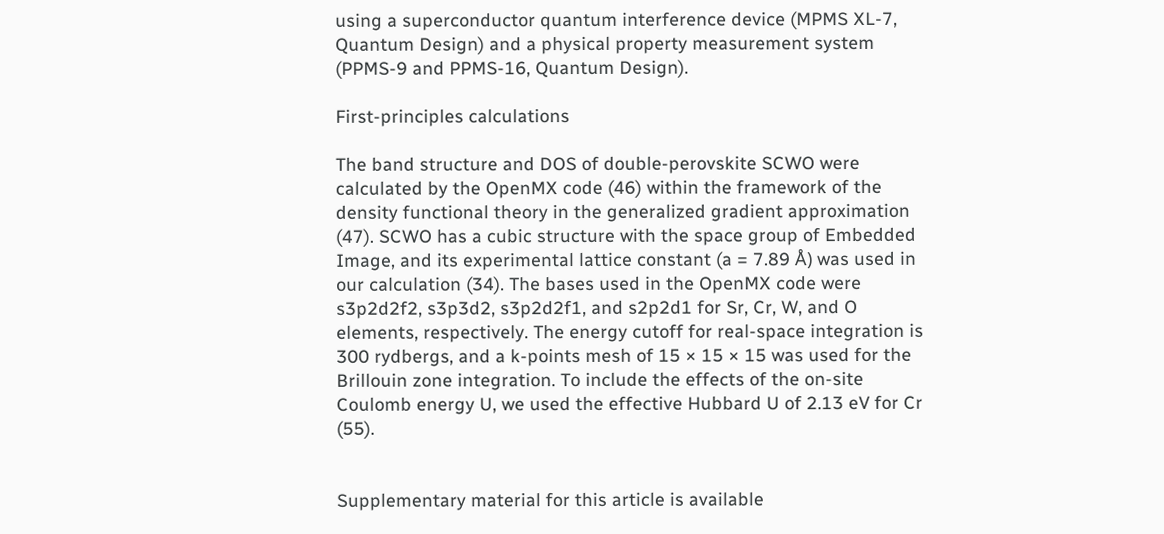using a superconductor quantum interference device (MPMS XL-7, Quantum Design) and a physical property measurement system (PPMS-9 and PPMS-16, Quantum Design).

First-principles calculations

The band structure and DOS of double-perovskite SCWO were calculated by the OpenMX code (46) within the framework of the density functional theory in the generalized gradient approximation (47). SCWO has a cubic structure with the space group of Embedded Image, and its experimental lattice constant (a = 7.89 Å) was used in our calculation (34). The bases used in the OpenMX code were s3p2d2f2, s3p3d2, s3p2d2f1, and s2p2d1 for Sr, Cr, W, and O elements, respectively. The energy cutoff for real-space integration is 300 rydbergs, and a k-points mesh of 15 × 15 × 15 was used for the Brillouin zone integration. To include the effects of the on-site Coulomb energy U, we used the effective Hubbard U of 2.13 eV for Cr (55).


Supplementary material for this article is available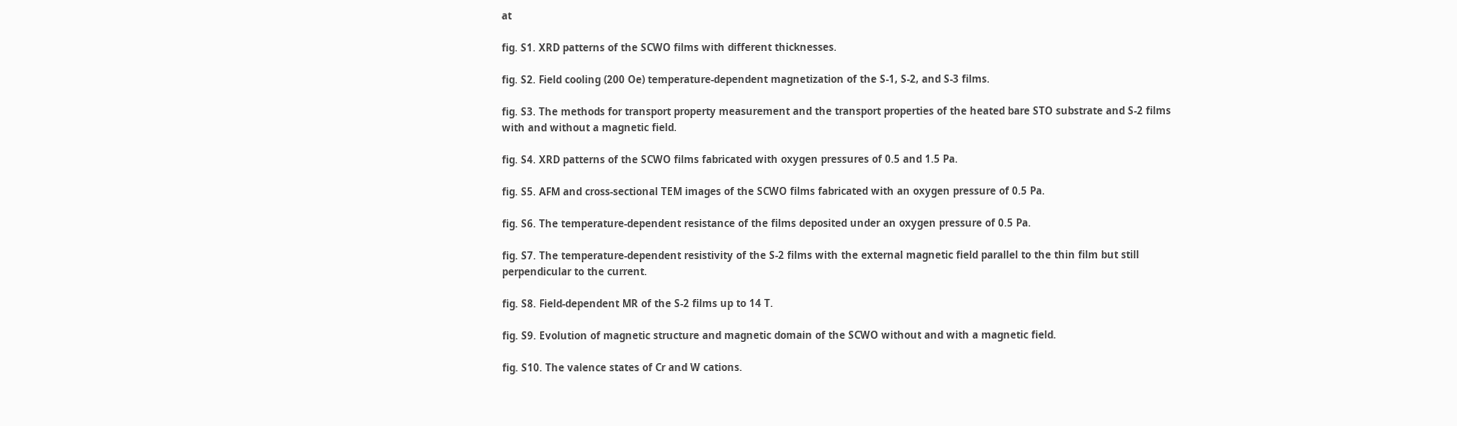at

fig. S1. XRD patterns of the SCWO films with different thicknesses.

fig. S2. Field cooling (200 Oe) temperature-dependent magnetization of the S-1, S-2, and S-3 films.

fig. S3. The methods for transport property measurement and the transport properties of the heated bare STO substrate and S-2 films with and without a magnetic field.

fig. S4. XRD patterns of the SCWO films fabricated with oxygen pressures of 0.5 and 1.5 Pa.

fig. S5. AFM and cross-sectional TEM images of the SCWO films fabricated with an oxygen pressure of 0.5 Pa.

fig. S6. The temperature-dependent resistance of the films deposited under an oxygen pressure of 0.5 Pa.

fig. S7. The temperature-dependent resistivity of the S-2 films with the external magnetic field parallel to the thin film but still perpendicular to the current.

fig. S8. Field-dependent MR of the S-2 films up to 14 T.

fig. S9. Evolution of magnetic structure and magnetic domain of the SCWO without and with a magnetic field.

fig. S10. The valence states of Cr and W cations.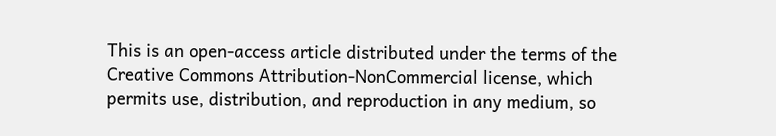This is an open-access article distributed under the terms of the Creative Commons Attribution-NonCommercial license, which permits use, distribution, and reproduction in any medium, so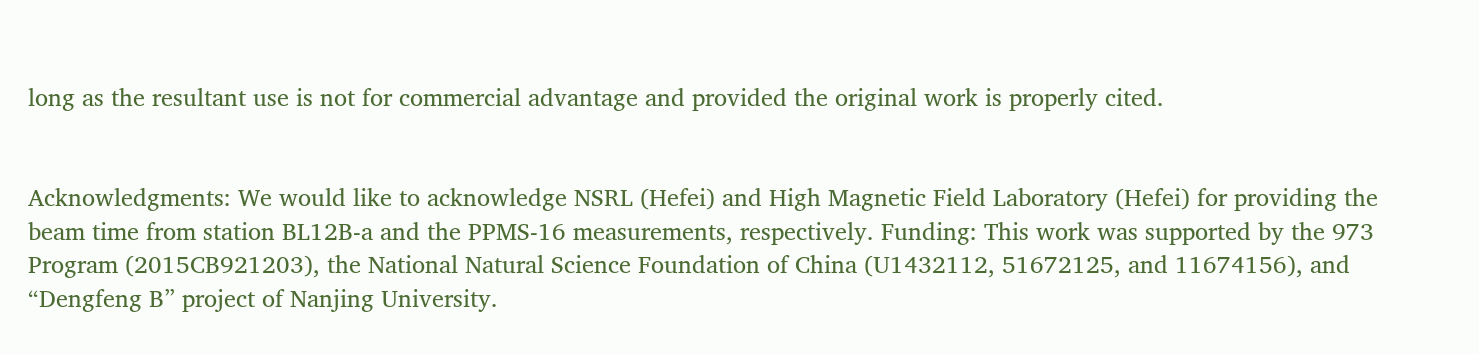long as the resultant use is not for commercial advantage and provided the original work is properly cited.


Acknowledgments: We would like to acknowledge NSRL (Hefei) and High Magnetic Field Laboratory (Hefei) for providing the beam time from station BL12B-a and the PPMS-16 measurements, respectively. Funding: This work was supported by the 973 Program (2015CB921203), the National Natural Science Foundation of China (U1432112, 51672125, and 11674156), and “Dengfeng B” project of Nanjing University.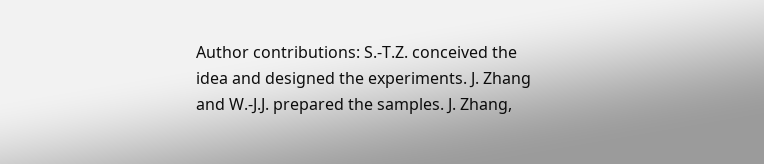Author contributions: S.-T.Z. conceived the idea and designed the experiments. J. Zhang and W.-J.J. prepared the samples. J. Zhang,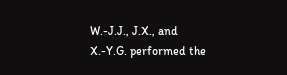W.-J.J., J.X., and X.-Y.G. performed the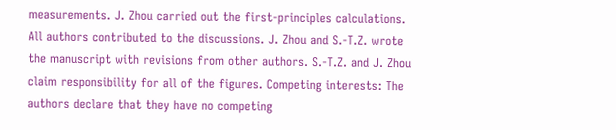measurements. J. Zhou carried out the first-principles calculations. All authors contributed to the discussions. J. Zhou and S.-T.Z. wrote the manuscript with revisions from other authors. S.-T.Z. and J. Zhou claim responsibility for all of the figures. Competing interests: The authors declare that they have no competing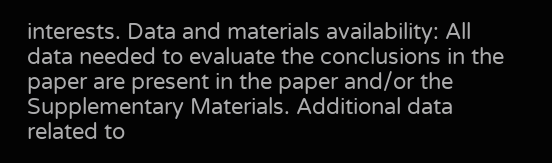interests. Data and materials availability: All data needed to evaluate the conclusions in the paper are present in the paper and/or the Supplementary Materials. Additional data related to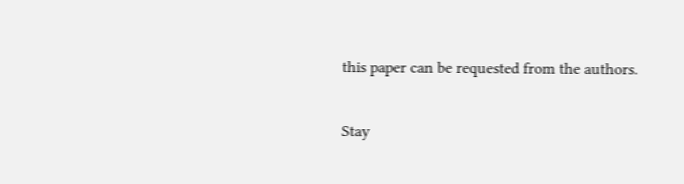this paper can be requested from the authors.

Stay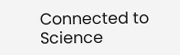Connected to Science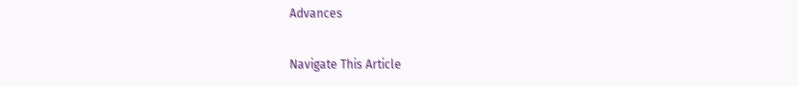Advances

Navigate This Article